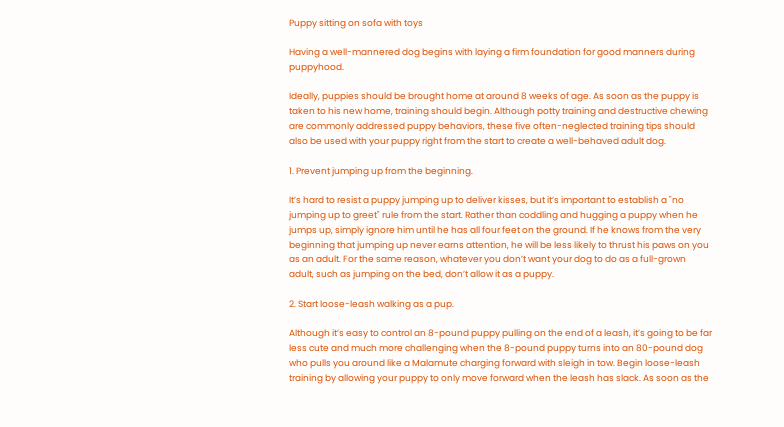Puppy sitting on sofa with toys

Having a well-mannered dog begins with laying a firm foundation for good manners during puppyhood.

Ideally, puppies should be brought home at around 8 weeks of age. As soon as the puppy is taken to his new home, training should begin. Although potty training and destructive chewing are commonly addressed puppy behaviors, these five often-neglected training tips should also be used with your puppy right from the start to create a well-behaved adult dog.

1. Prevent jumping up from the beginning.

It’s hard to resist a puppy jumping up to deliver kisses, but it’s important to establish a "no jumping up to greet" rule from the start. Rather than coddling and hugging a puppy when he jumps up, simply ignore him until he has all four feet on the ground. If he knows from the very beginning that jumping up never earns attention, he will be less likely to thrust his paws on you as an adult. For the same reason, whatever you don’t want your dog to do as a full-grown adult, such as jumping on the bed, don’t allow it as a puppy.

2. Start loose-leash walking as a pup.

Although it’s easy to control an 8-pound puppy pulling on the end of a leash, it’s going to be far less cute and much more challenging when the 8-pound puppy turns into an 80-pound dog who pulls you around like a Malamute charging forward with sleigh in tow. Begin loose-leash training by allowing your puppy to only move forward when the leash has slack. As soon as the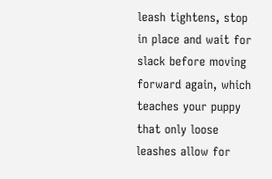leash tightens, stop in place and wait for slack before moving forward again, which teaches your puppy that only loose leashes allow for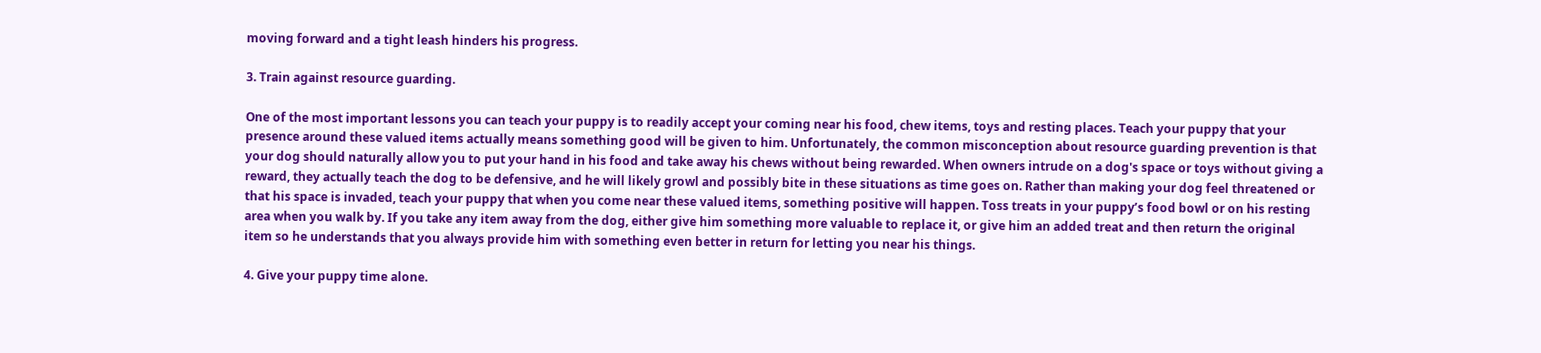moving forward and a tight leash hinders his progress.

3. Train against resource guarding.

One of the most important lessons you can teach your puppy is to readily accept your coming near his food, chew items, toys and resting places. Teach your puppy that your presence around these valued items actually means something good will be given to him. Unfortunately, the common misconception about resource guarding prevention is that your dog should naturally allow you to put your hand in his food and take away his chews without being rewarded. When owners intrude on a dog's space or toys without giving a reward, they actually teach the dog to be defensive, and he will likely growl and possibly bite in these situations as time goes on. Rather than making your dog feel threatened or that his space is invaded, teach your puppy that when you come near these valued items, something positive will happen. Toss treats in your puppy’s food bowl or on his resting area when you walk by. If you take any item away from the dog, either give him something more valuable to replace it, or give him an added treat and then return the original item so he understands that you always provide him with something even better in return for letting you near his things.

4. Give your puppy time alone.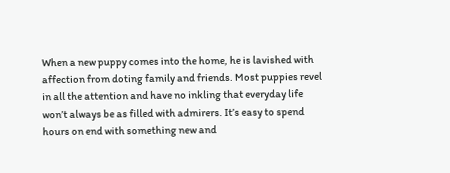When a new puppy comes into the home, he is lavished with affection from doting family and friends. Most puppies revel in all the attention and have no inkling that everyday life won’t always be as filled with admirers. It’s easy to spend hours on end with something new and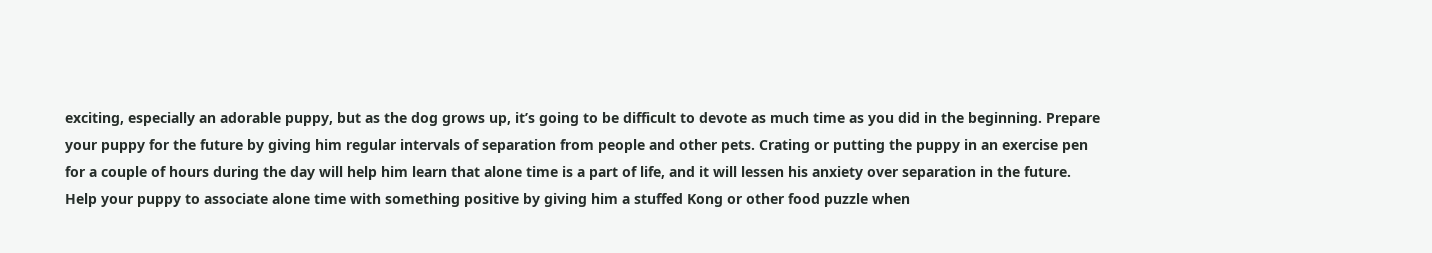exciting, especially an adorable puppy, but as the dog grows up, it’s going to be difficult to devote as much time as you did in the beginning. Prepare your puppy for the future by giving him regular intervals of separation from people and other pets. Crating or putting the puppy in an exercise pen for a couple of hours during the day will help him learn that alone time is a part of life, and it will lessen his anxiety over separation in the future. Help your puppy to associate alone time with something positive by giving him a stuffed Kong or other food puzzle when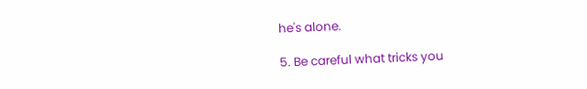he's alone.

5. Be careful what tricks you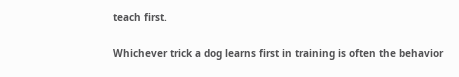teach first.

Whichever trick a dog learns first in training is often the behavior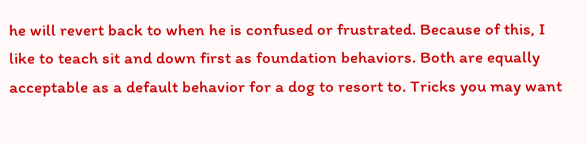he will revert back to when he is confused or frustrated. Because of this, I like to teach sit and down first as foundation behaviors. Both are equally acceptable as a default behavior for a dog to resort to. Tricks you may want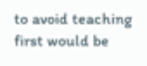to avoid teaching first would be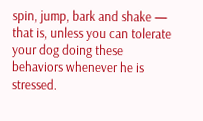spin, jump, bark and shake — that is, unless you can tolerate your dog doing these behaviors whenever he is stressed.